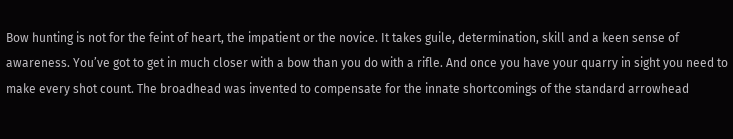Bow hunting is not for the feint of heart, the impatient or the novice. It takes guile, determination, skill and a keen sense of awareness. You’ve got to get in much closer with a bow than you do with a rifle. And once you have your quarry in sight you need to make every shot count. The broadhead was invented to compensate for the innate shortcomings of the standard arrowhead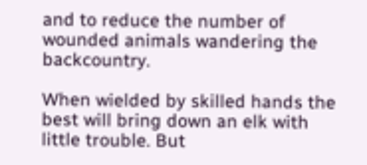and to reduce the number of wounded animals wandering the backcountry.

When wielded by skilled hands the best will bring down an elk with little trouble. But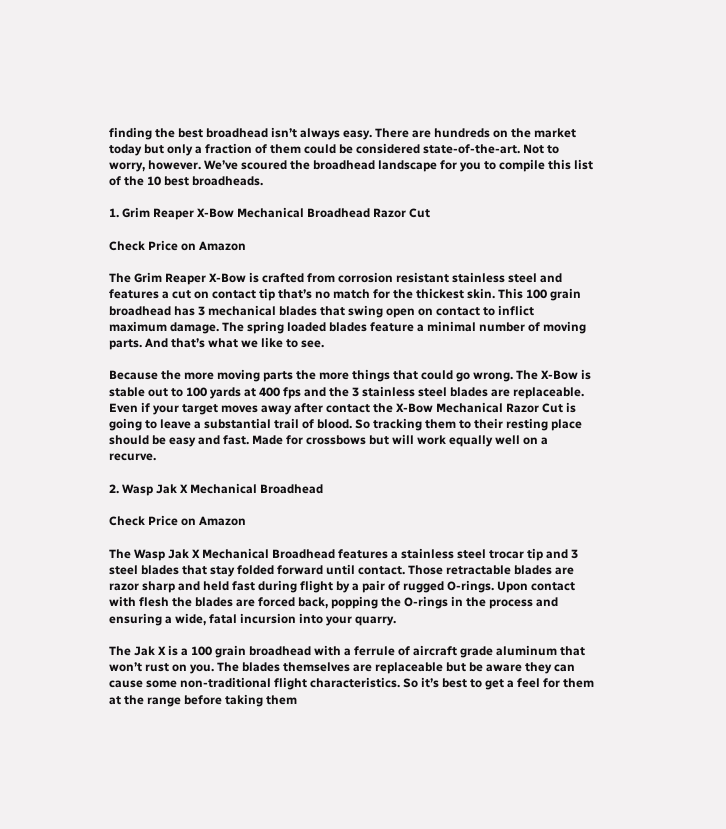finding the best broadhead isn’t always easy. There are hundreds on the market today but only a fraction of them could be considered state-of-the-art. Not to worry, however. We’ve scoured the broadhead landscape for you to compile this list of the 10 best broadheads.

1. Grim Reaper X-Bow Mechanical Broadhead Razor Cut

Check Price on Amazon

The Grim Reaper X-Bow is crafted from corrosion resistant stainless steel and features a cut on contact tip that’s no match for the thickest skin. This 100 grain broadhead has 3 mechanical blades that swing open on contact to inflict maximum damage. The spring loaded blades feature a minimal number of moving parts. And that’s what we like to see.

Because the more moving parts the more things that could go wrong. The X-Bow is stable out to 100 yards at 400 fps and the 3 stainless steel blades are replaceable. Even if your target moves away after contact the X-Bow Mechanical Razor Cut is going to leave a substantial trail of blood. So tracking them to their resting place should be easy and fast. Made for crossbows but will work equally well on a recurve.

2. Wasp Jak X Mechanical Broadhead

Check Price on Amazon

The Wasp Jak X Mechanical Broadhead features a stainless steel trocar tip and 3 steel blades that stay folded forward until contact. Those retractable blades are razor sharp and held fast during flight by a pair of rugged O-rings. Upon contact with flesh the blades are forced back, popping the O-rings in the process and ensuring a wide, fatal incursion into your quarry.

The Jak X is a 100 grain broadhead with a ferrule of aircraft grade aluminum that won’t rust on you. The blades themselves are replaceable but be aware they can cause some non-traditional flight characteristics. So it’s best to get a feel for them at the range before taking them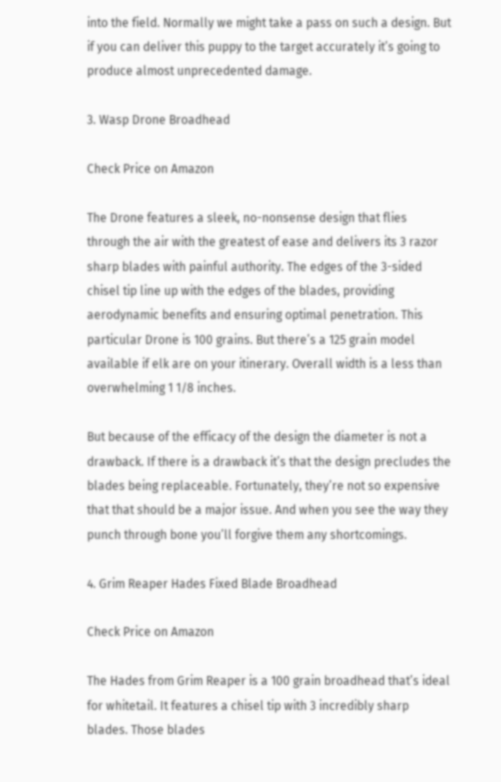into the field. Normally we might take a pass on such a design. But if you can deliver this puppy to the target accurately it’s going to produce almost unprecedented damage.

3. Wasp Drone Broadhead

Check Price on Amazon

The Drone features a sleek, no-nonsense design that flies through the air with the greatest of ease and delivers its 3 razor sharp blades with painful authority. The edges of the 3-sided chisel tip line up with the edges of the blades, providing aerodynamic benefits and ensuring optimal penetration. This particular Drone is 100 grains. But there’s a 125 grain model available if elk are on your itinerary. Overall width is a less than overwhelming 1 1/8 inches.

But because of the efficacy of the design the diameter is not a drawback. If there is a drawback it’s that the design precludes the blades being replaceable. Fortunately, they’re not so expensive that that should be a major issue. And when you see the way they punch through bone you’ll forgive them any shortcomings.

4. Grim Reaper Hades Fixed Blade Broadhead

Check Price on Amazon

The Hades from Grim Reaper is a 100 grain broadhead that’s ideal for whitetail. It features a chisel tip with 3 incredibly sharp blades. Those blades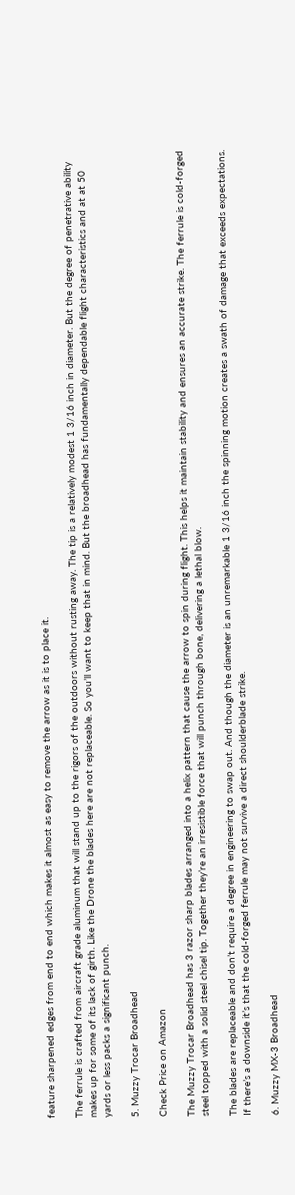feature sharpened edges from end to end which makes it almost as easy to remove the arrow as it is to place it.

The ferrule is crafted from aircraft grade aluminum that will stand up to the rigors of the outdoors without rusting away. The tip is a relatively modest 1 3/16 inch in diameter. But the degree of penetrative ability makes up for some of its lack of girth. Like the Drone the blades here are not replaceable. So you’ll want to keep that in mind. But the broadhead has fundamentally dependable flight characteristics and at at 50 yards or less packs a significant punch.

5. Muzzy Trocar Broadhead

Check Price on Amazon

The Muzzy Trocar Broadhead has 3 razor sharp blades arranged into a helix pattern that cause the arrow to spin during flight. This helps it maintain stability and ensures an accurate strike. The ferrule is cold-forged steel topped with a solid steel chisel tip. Together they’re an irresistible force that will punch through bone, delivering a lethal blow.

The blades are replaceable and don’t require a degree in engineering to swap out. And though the diameter is an unremarkable 1 3/16 inch the spinning motion creates a swath of damage that exceeds expectations. If there’s a downside it’s that the cold-forged ferrule may not survive a direct shoulderblade strike.

6. Muzzy MX-3 Broadhead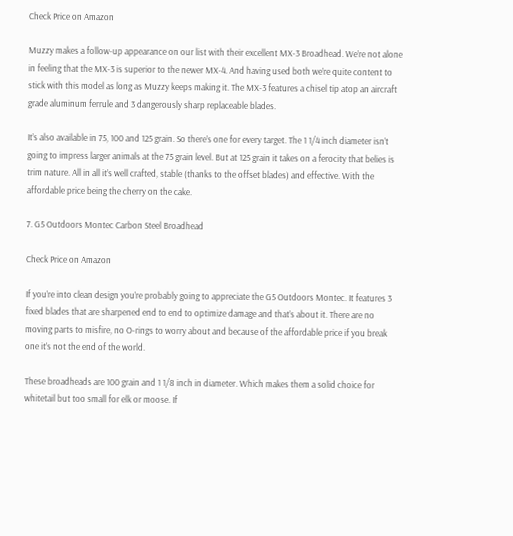Check Price on Amazon

Muzzy makes a follow-up appearance on our list with their excellent MX-3 Broadhead. We’re not alone in feeling that the MX-3 is superior to the newer MX-4. And having used both we’re quite content to stick with this model as long as Muzzy keeps making it. The MX-3 features a chisel tip atop an aircraft grade aluminum ferrule and 3 dangerously sharp replaceable blades.

It’s also available in 75, 100 and 125 grain. So there’s one for every target. The 1 1/4 inch diameter isn’t going to impress larger animals at the 75 grain level. But at 125 grain it takes on a ferocity that belies is trim nature. All in all it’s well crafted, stable (thanks to the offset blades) and effective. With the affordable price being the cherry on the cake.

7. G5 Outdoors Montec Carbon Steel Broadhead

Check Price on Amazon

If you’re into clean design you’re probably going to appreciate the G5 Outdoors Montec. It features 3 fixed blades that are sharpened end to end to optimize damage and that’s about it. There are no moving parts to misfire, no O-rings to worry about and because of the affordable price if you break one it’s not the end of the world.

These broadheads are 100 grain and 1 1/8 inch in diameter. Which makes them a solid choice for whitetail but too small for elk or moose. If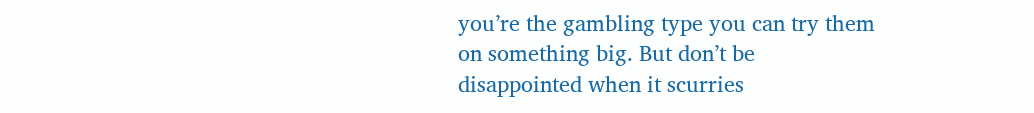you’re the gambling type you can try them on something big. But don’t be disappointed when it scurries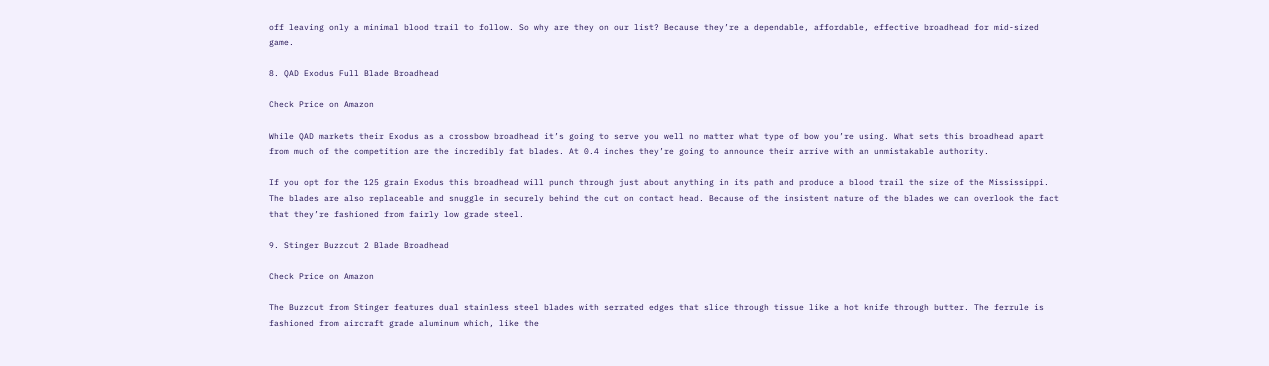off leaving only a minimal blood trail to follow. So why are they on our list? Because they’re a dependable, affordable, effective broadhead for mid-sized game.

8. QAD Exodus Full Blade Broadhead

Check Price on Amazon

While QAD markets their Exodus as a crossbow broadhead it’s going to serve you well no matter what type of bow you’re using. What sets this broadhead apart from much of the competition are the incredibly fat blades. At 0.4 inches they’re going to announce their arrive with an unmistakable authority.

If you opt for the 125 grain Exodus this broadhead will punch through just about anything in its path and produce a blood trail the size of the Mississippi. The blades are also replaceable and snuggle in securely behind the cut on contact head. Because of the insistent nature of the blades we can overlook the fact that they’re fashioned from fairly low grade steel.

9. Stinger Buzzcut 2 Blade Broadhead

Check Price on Amazon

The Buzzcut from Stinger features dual stainless steel blades with serrated edges that slice through tissue like a hot knife through butter. The ferrule is fashioned from aircraft grade aluminum which, like the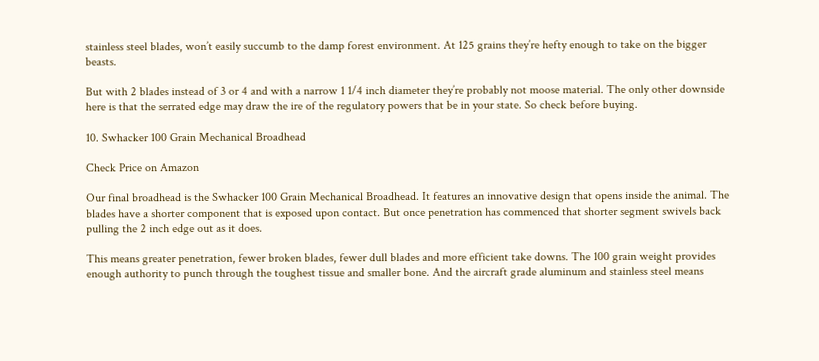stainless steel blades, won’t easily succumb to the damp forest environment. At 125 grains they’re hefty enough to take on the bigger beasts.

But with 2 blades instead of 3 or 4 and with a narrow 1 1/4 inch diameter they’re probably not moose material. The only other downside here is that the serrated edge may draw the ire of the regulatory powers that be in your state. So check before buying.

10. Swhacker 100 Grain Mechanical Broadhead

Check Price on Amazon

Our final broadhead is the Swhacker 100 Grain Mechanical Broadhead. It features an innovative design that opens inside the animal. The blades have a shorter component that is exposed upon contact. But once penetration has commenced that shorter segment swivels back pulling the 2 inch edge out as it does.

This means greater penetration, fewer broken blades, fewer dull blades and more efficient take downs. The 100 grain weight provides enough authority to punch through the toughest tissue and smaller bone. And the aircraft grade aluminum and stainless steel means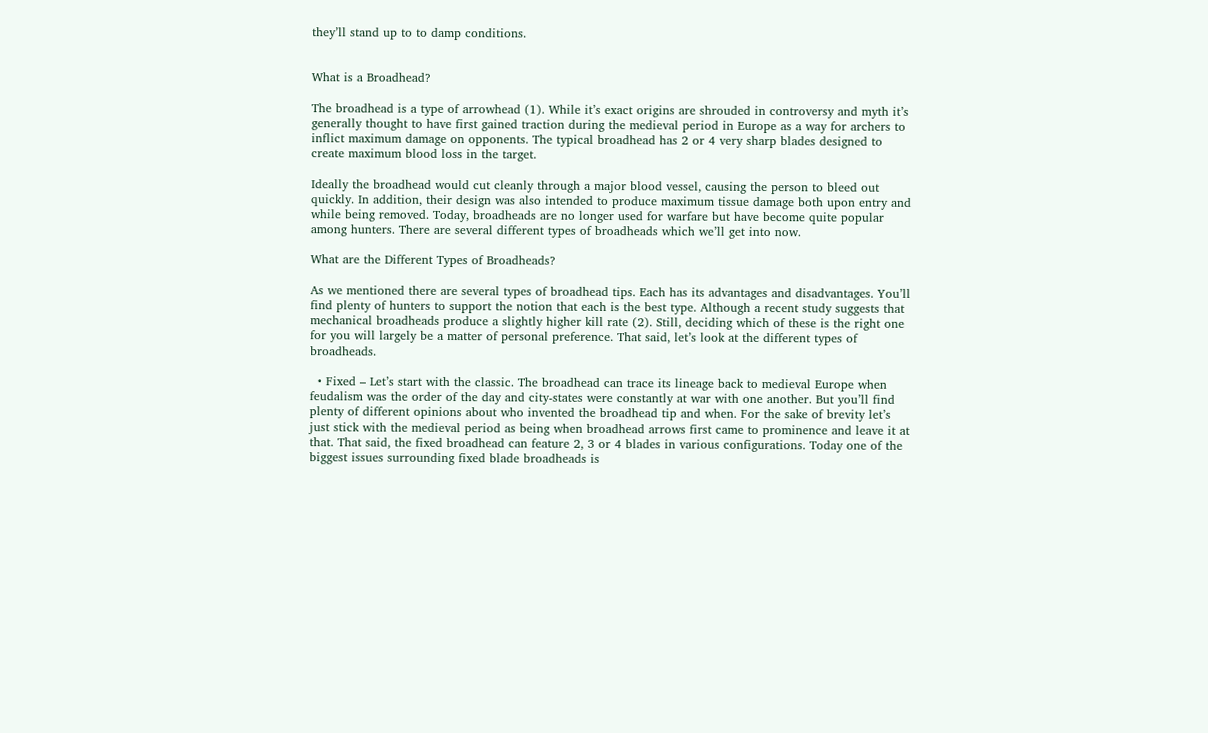they’ll stand up to to damp conditions.


What is a Broadhead?

The broadhead is a type of arrowhead (1). While it’s exact origins are shrouded in controversy and myth it’s generally thought to have first gained traction during the medieval period in Europe as a way for archers to inflict maximum damage on opponents. The typical broadhead has 2 or 4 very sharp blades designed to create maximum blood loss in the target.

Ideally the broadhead would cut cleanly through a major blood vessel, causing the person to bleed out quickly. In addition, their design was also intended to produce maximum tissue damage both upon entry and while being removed. Today, broadheads are no longer used for warfare but have become quite popular among hunters. There are several different types of broadheads which we’ll get into now.

What are the Different Types of Broadheads?

As we mentioned there are several types of broadhead tips. Each has its advantages and disadvantages. You’ll find plenty of hunters to support the notion that each is the best type. Although a recent study suggests that mechanical broadheads produce a slightly higher kill rate (2). Still, deciding which of these is the right one for you will largely be a matter of personal preference. That said, let’s look at the different types of broadheads.

  • Fixed – Let’s start with the classic. The broadhead can trace its lineage back to medieval Europe when feudalism was the order of the day and city-states were constantly at war with one another. But you’ll find plenty of different opinions about who invented the broadhead tip and when. For the sake of brevity let’s just stick with the medieval period as being when broadhead arrows first came to prominence and leave it at that. That said, the fixed broadhead can feature 2, 3 or 4 blades in various configurations. Today one of the biggest issues surrounding fixed blade broadheads is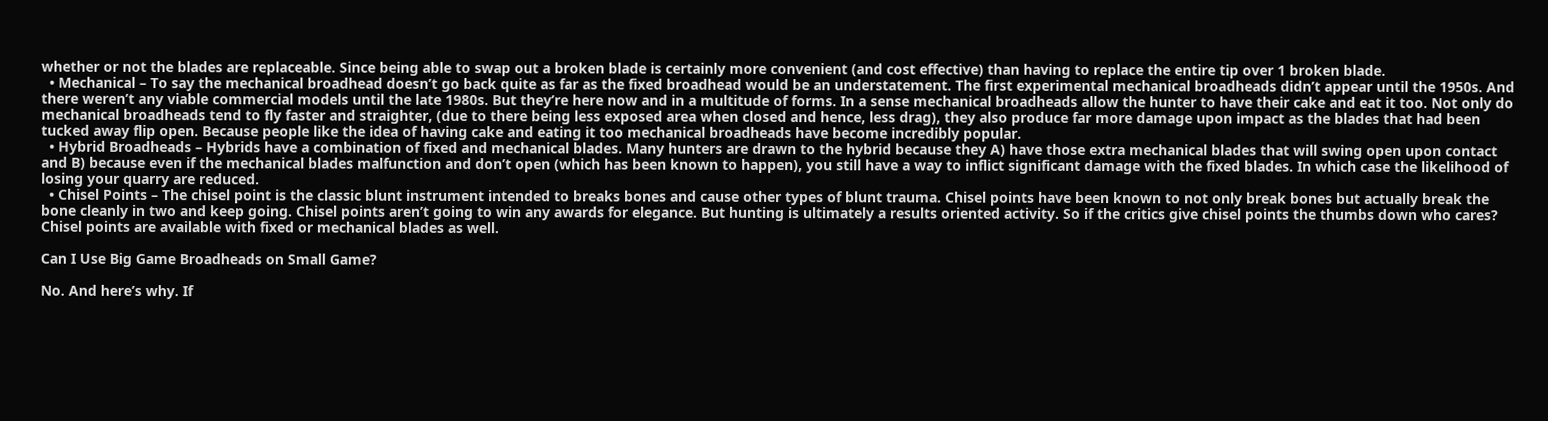whether or not the blades are replaceable. Since being able to swap out a broken blade is certainly more convenient (and cost effective) than having to replace the entire tip over 1 broken blade.
  • Mechanical – To say the mechanical broadhead doesn’t go back quite as far as the fixed broadhead would be an understatement. The first experimental mechanical broadheads didn’t appear until the 1950s. And there weren’t any viable commercial models until the late 1980s. But they’re here now and in a multitude of forms. In a sense mechanical broadheads allow the hunter to have their cake and eat it too. Not only do mechanical broadheads tend to fly faster and straighter, (due to there being less exposed area when closed and hence, less drag), they also produce far more damage upon impact as the blades that had been tucked away flip open. Because people like the idea of having cake and eating it too mechanical broadheads have become incredibly popular.
  • Hybrid Broadheads – Hybrids have a combination of fixed and mechanical blades. Many hunters are drawn to the hybrid because they A) have those extra mechanical blades that will swing open upon contact and B) because even if the mechanical blades malfunction and don’t open (which has been known to happen), you still have a way to inflict significant damage with the fixed blades. In which case the likelihood of losing your quarry are reduced.
  • Chisel Points – The chisel point is the classic blunt instrument intended to breaks bones and cause other types of blunt trauma. Chisel points have been known to not only break bones but actually break the bone cleanly in two and keep going. Chisel points aren’t going to win any awards for elegance. But hunting is ultimately a results oriented activity. So if the critics give chisel points the thumbs down who cares? Chisel points are available with fixed or mechanical blades as well.

Can I Use Big Game Broadheads on Small Game?

No. And here’s why. If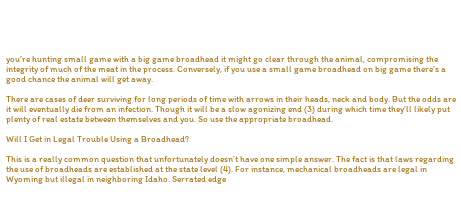you’re hunting small game with a big game broadhead it might go clear through the animal, compromising the integrity of much of the meat in the process. Conversely, if you use a small game broadhead on big game there’s a good chance the animal will get away.

There are cases of deer surviving for long periods of time with arrows in their heads, neck and body. But the odds are it will eventually die from an infection. Though it will be a slow agonizing end (3) during which time they’ll likely put plenty of real estate between themselves and you. So use the appropriate broadhead.

Will I Get in Legal Trouble Using a Broadhead?

This is a really common question that unfortunately doesn’t have one simple answer. The fact is that laws regarding the use of broadheads are established at the state level (4). For instance, mechanical broadheads are legal in Wyoming but illegal in neighboring Idaho. Serrated edge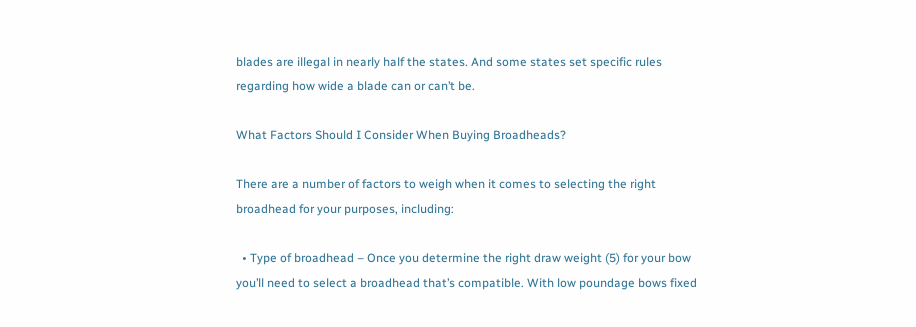blades are illegal in nearly half the states. And some states set specific rules regarding how wide a blade can or can’t be.

What Factors Should I Consider When Buying Broadheads?

There are a number of factors to weigh when it comes to selecting the right broadhead for your purposes, including:

  • Type of broadhead – Once you determine the right draw weight (5) for your bow you’ll need to select a broadhead that’s compatible. With low poundage bows fixed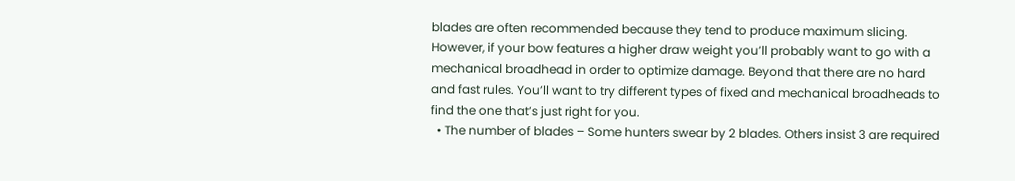blades are often recommended because they tend to produce maximum slicing. However, if your bow features a higher draw weight you’ll probably want to go with a mechanical broadhead in order to optimize damage. Beyond that there are no hard and fast rules. You’ll want to try different types of fixed and mechanical broadheads to find the one that’s just right for you.
  • The number of blades – Some hunters swear by 2 blades. Others insist 3 are required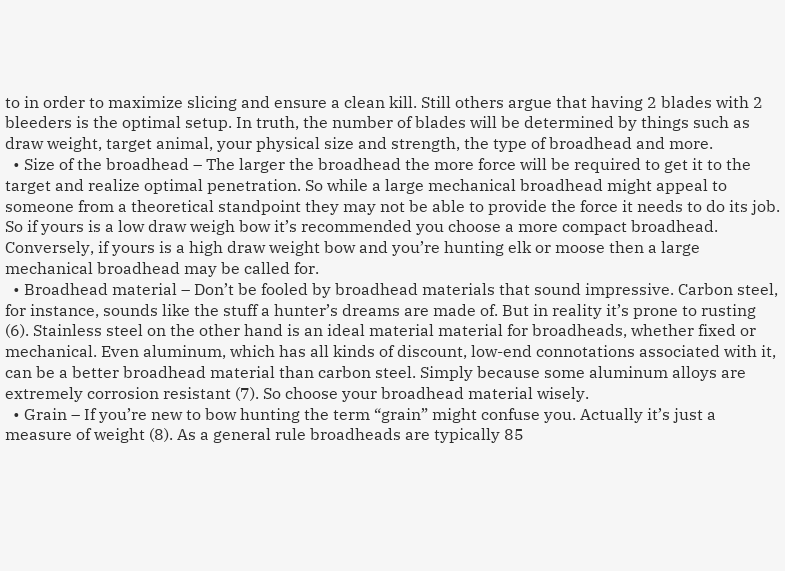to in order to maximize slicing and ensure a clean kill. Still others argue that having 2 blades with 2 bleeders is the optimal setup. In truth, the number of blades will be determined by things such as draw weight, target animal, your physical size and strength, the type of broadhead and more.
  • Size of the broadhead – The larger the broadhead the more force will be required to get it to the target and realize optimal penetration. So while a large mechanical broadhead might appeal to someone from a theoretical standpoint they may not be able to provide the force it needs to do its job. So if yours is a low draw weigh bow it’s recommended you choose a more compact broadhead. Conversely, if yours is a high draw weight bow and you’re hunting elk or moose then a large mechanical broadhead may be called for.
  • Broadhead material – Don’t be fooled by broadhead materials that sound impressive. Carbon steel, for instance, sounds like the stuff a hunter’s dreams are made of. But in reality it’s prone to rusting (6). Stainless steel on the other hand is an ideal material material for broadheads, whether fixed or mechanical. Even aluminum, which has all kinds of discount, low-end connotations associated with it, can be a better broadhead material than carbon steel. Simply because some aluminum alloys are extremely corrosion resistant (7). So choose your broadhead material wisely.
  • Grain – If you’re new to bow hunting the term “grain” might confuse you. Actually it’s just a measure of weight (8). As a general rule broadheads are typically 85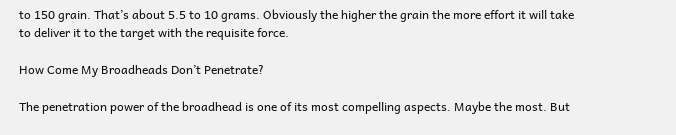to 150 grain. That’s about 5.5 to 10 grams. Obviously the higher the grain the more effort it will take to deliver it to the target with the requisite force.

How Come My Broadheads Don’t Penetrate?

The penetration power of the broadhead is one of its most compelling aspects. Maybe the most. But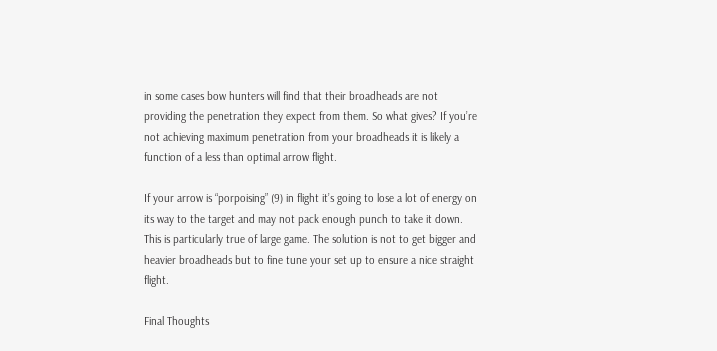in some cases bow hunters will find that their broadheads are not providing the penetration they expect from them. So what gives? If you’re not achieving maximum penetration from your broadheads it is likely a function of a less than optimal arrow flight.

If your arrow is “porpoising” (9) in flight it’s going to lose a lot of energy on its way to the target and may not pack enough punch to take it down. This is particularly true of large game. The solution is not to get bigger and heavier broadheads but to fine tune your set up to ensure a nice straight flight.

Final Thoughts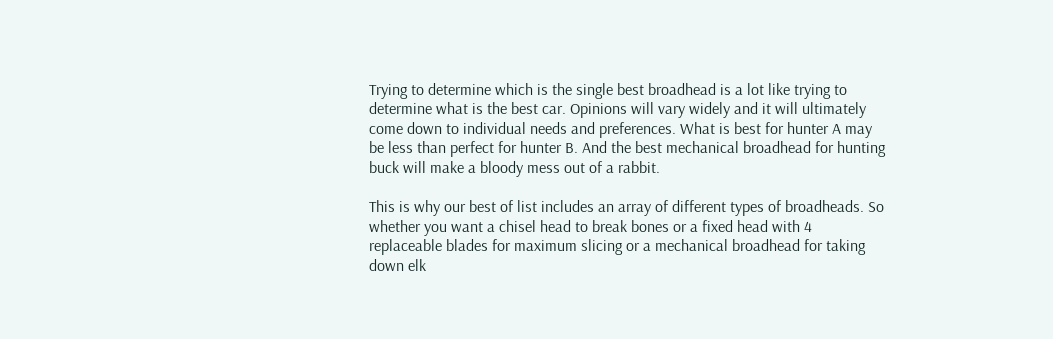Trying to determine which is the single best broadhead is a lot like trying to determine what is the best car. Opinions will vary widely and it will ultimately come down to individual needs and preferences. What is best for hunter A may be less than perfect for hunter B. And the best mechanical broadhead for hunting buck will make a bloody mess out of a rabbit.

This is why our best of list includes an array of different types of broadheads. So whether you want a chisel head to break bones or a fixed head with 4 replaceable blades for maximum slicing or a mechanical broadhead for taking down elk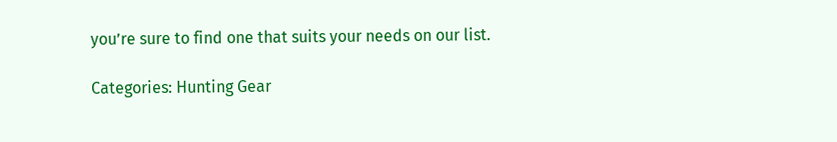you’re sure to find one that suits your needs on our list.

Categories: Hunting Gear